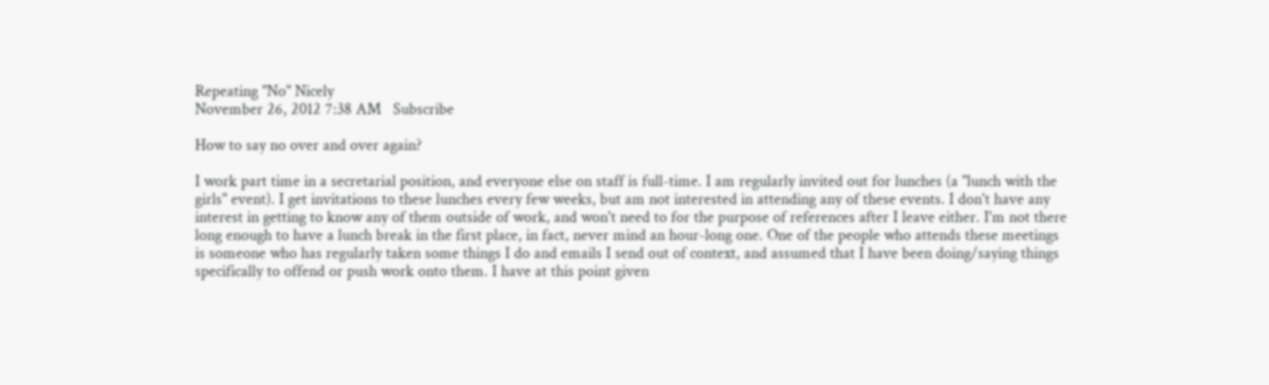Repeating "No" Nicely
November 26, 2012 7:38 AM   Subscribe

How to say no over and over again?

I work part time in a secretarial position, and everyone else on staff is full-time. I am regularly invited out for lunches (a "lunch with the girls" event). I get invitations to these lunches every few weeks, but am not interested in attending any of these events. I don't have any interest in getting to know any of them outside of work, and won't need to for the purpose of references after I leave either. I'm not there long enough to have a lunch break in the first place, in fact, never mind an hour-long one. One of the people who attends these meetings is someone who has regularly taken some things I do and emails I send out of context, and assumed that I have been doing/saying things specifically to offend or push work onto them. I have at this point given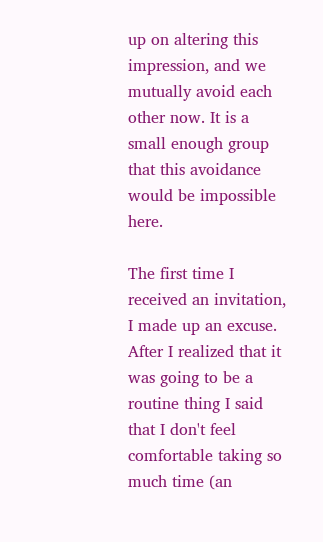up on altering this impression, and we mutually avoid each other now. It is a small enough group that this avoidance would be impossible here.

The first time I received an invitation, I made up an excuse. After I realized that it was going to be a routine thing I said that I don't feel comfortable taking so much time (an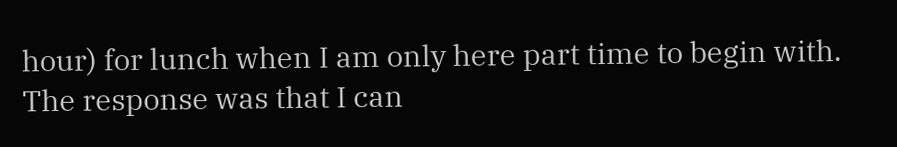hour) for lunch when I am only here part time to begin with. The response was that I can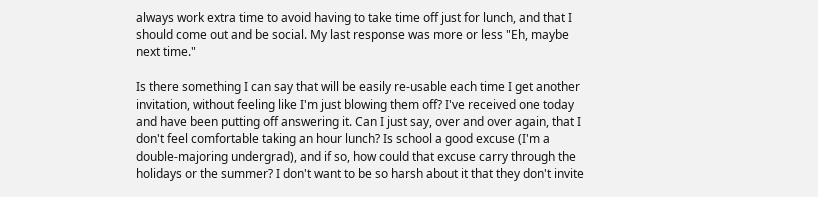always work extra time to avoid having to take time off just for lunch, and that I should come out and be social. My last response was more or less "Eh, maybe next time."

Is there something I can say that will be easily re-usable each time I get another invitation, without feeling like I'm just blowing them off? I've received one today and have been putting off answering it. Can I just say, over and over again, that I don't feel comfortable taking an hour lunch? Is school a good excuse (I'm a double-majoring undergrad), and if so, how could that excuse carry through the holidays or the summer? I don't want to be so harsh about it that they don't invite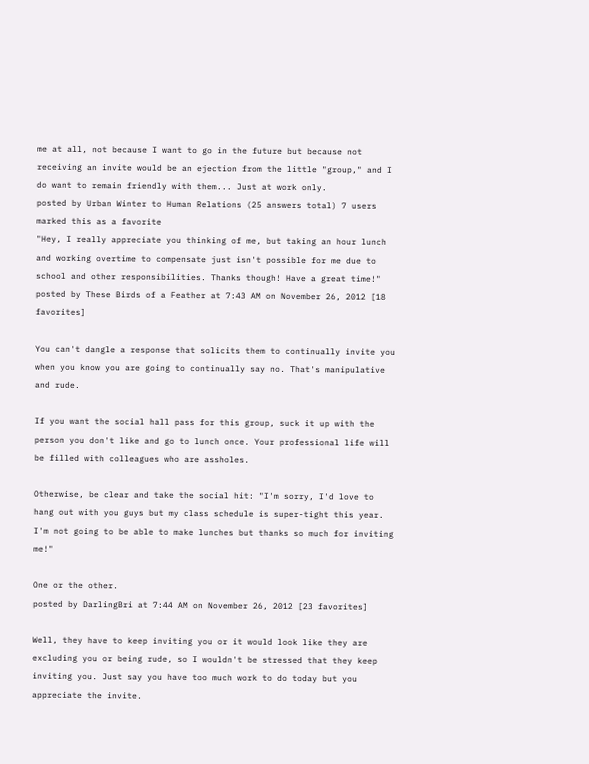me at all, not because I want to go in the future but because not receiving an invite would be an ejection from the little "group," and I do want to remain friendly with them... Just at work only.
posted by Urban Winter to Human Relations (25 answers total) 7 users marked this as a favorite
"Hey, I really appreciate you thinking of me, but taking an hour lunch and working overtime to compensate just isn't possible for me due to school and other responsibilities. Thanks though! Have a great time!"
posted by These Birds of a Feather at 7:43 AM on November 26, 2012 [18 favorites]

You can't dangle a response that solicits them to continually invite you when you know you are going to continually say no. That's manipulative and rude.

If you want the social hall pass for this group, suck it up with the person you don't like and go to lunch once. Your professional life will be filled with colleagues who are assholes.

Otherwise, be clear and take the social hit: "I'm sorry, I'd love to hang out with you guys but my class schedule is super-tight this year. I'm not going to be able to make lunches but thanks so much for inviting me!"

One or the other.
posted by DarlingBri at 7:44 AM on November 26, 2012 [23 favorites]

Well, they have to keep inviting you or it would look like they are excluding you or being rude, so I wouldn't be stressed that they keep inviting you. Just say you have too much work to do today but you appreciate the invite.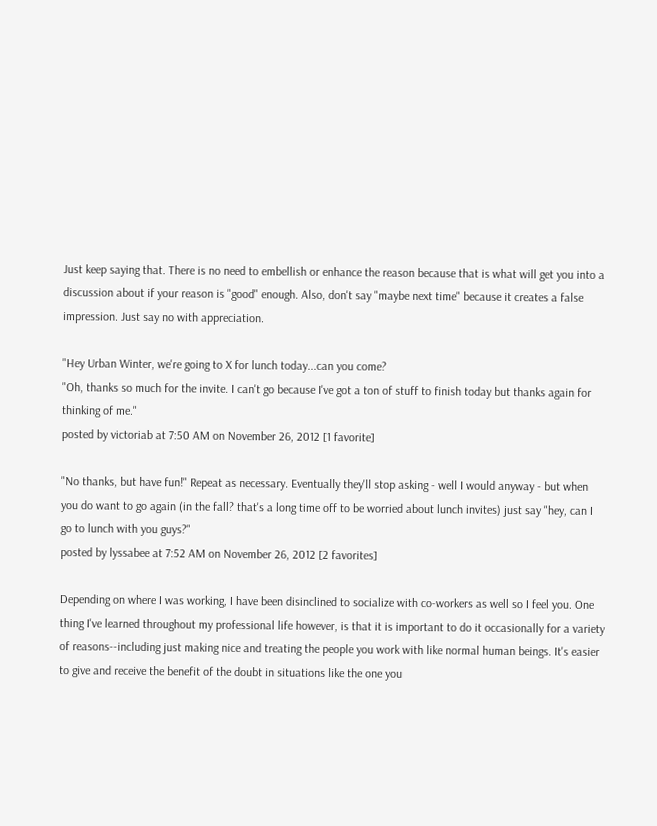Just keep saying that. There is no need to embellish or enhance the reason because that is what will get you into a discussion about if your reason is "good" enough. Also, don't say "maybe next time" because it creates a false impression. Just say no with appreciation.

"Hey Urban Winter, we're going to X for lunch today...can you come?
"Oh, thanks so much for the invite. I can't go because I've got a ton of stuff to finish today but thanks again for thinking of me."
posted by victoriab at 7:50 AM on November 26, 2012 [1 favorite]

"No thanks, but have fun!" Repeat as necessary. Eventually they'll stop asking - well I would anyway - but when you do want to go again (in the fall? that's a long time off to be worried about lunch invites) just say "hey, can I go to lunch with you guys?"
posted by lyssabee at 7:52 AM on November 26, 2012 [2 favorites]

Depending on where I was working, I have been disinclined to socialize with co-workers as well so I feel you. One thing I've learned throughout my professional life however, is that it is important to do it occasionally for a variety of reasons--including just making nice and treating the people you work with like normal human beings. It's easier to give and receive the benefit of the doubt in situations like the one you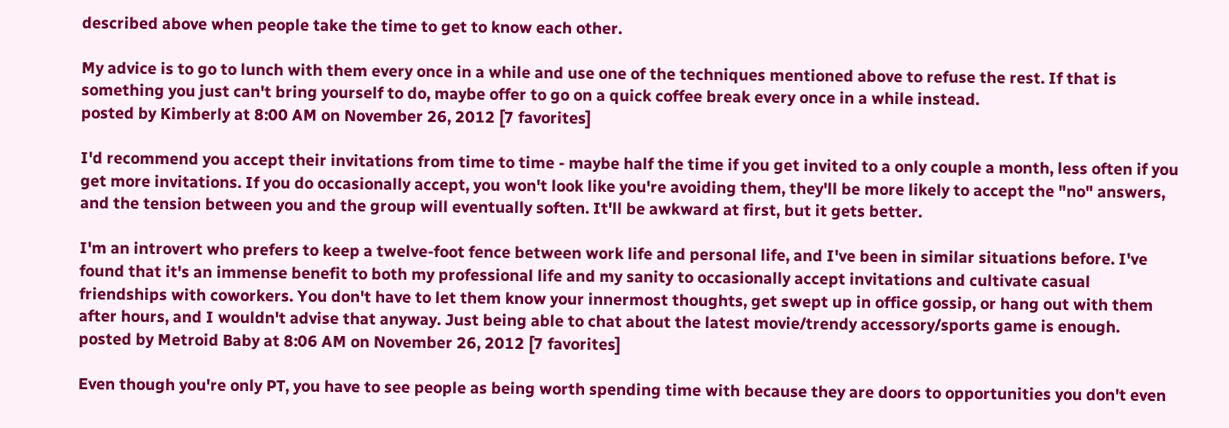described above when people take the time to get to know each other.

My advice is to go to lunch with them every once in a while and use one of the techniques mentioned above to refuse the rest. If that is something you just can't bring yourself to do, maybe offer to go on a quick coffee break every once in a while instead.
posted by Kimberly at 8:00 AM on November 26, 2012 [7 favorites]

I'd recommend you accept their invitations from time to time - maybe half the time if you get invited to a only couple a month, less often if you get more invitations. If you do occasionally accept, you won't look like you're avoiding them, they'll be more likely to accept the "no" answers, and the tension between you and the group will eventually soften. It'll be awkward at first, but it gets better.

I'm an introvert who prefers to keep a twelve-foot fence between work life and personal life, and I've been in similar situations before. I've found that it's an immense benefit to both my professional life and my sanity to occasionally accept invitations and cultivate casual friendships with coworkers. You don't have to let them know your innermost thoughts, get swept up in office gossip, or hang out with them after hours, and I wouldn't advise that anyway. Just being able to chat about the latest movie/trendy accessory/sports game is enough.
posted by Metroid Baby at 8:06 AM on November 26, 2012 [7 favorites]

Even though you're only PT, you have to see people as being worth spending time with because they are doors to opportunities you don't even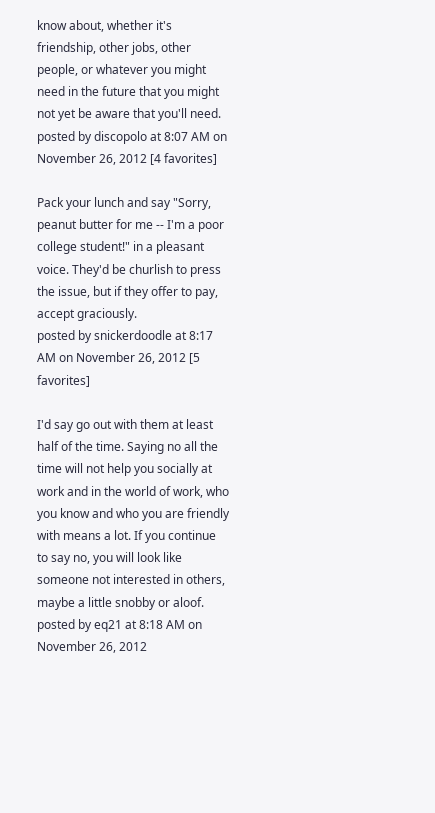know about, whether it's friendship, other jobs, other people, or whatever you might need in the future that you might not yet be aware that you'll need.
posted by discopolo at 8:07 AM on November 26, 2012 [4 favorites]

Pack your lunch and say "Sorry, peanut butter for me -- I'm a poor college student!" in a pleasant voice. They'd be churlish to press the issue, but if they offer to pay, accept graciously.
posted by snickerdoodle at 8:17 AM on November 26, 2012 [5 favorites]

I'd say go out with them at least half of the time. Saying no all the time will not help you socially at work and in the world of work, who you know and who you are friendly with means a lot. If you continue to say no, you will look like someone not interested in others, maybe a little snobby or aloof.
posted by eq21 at 8:18 AM on November 26, 2012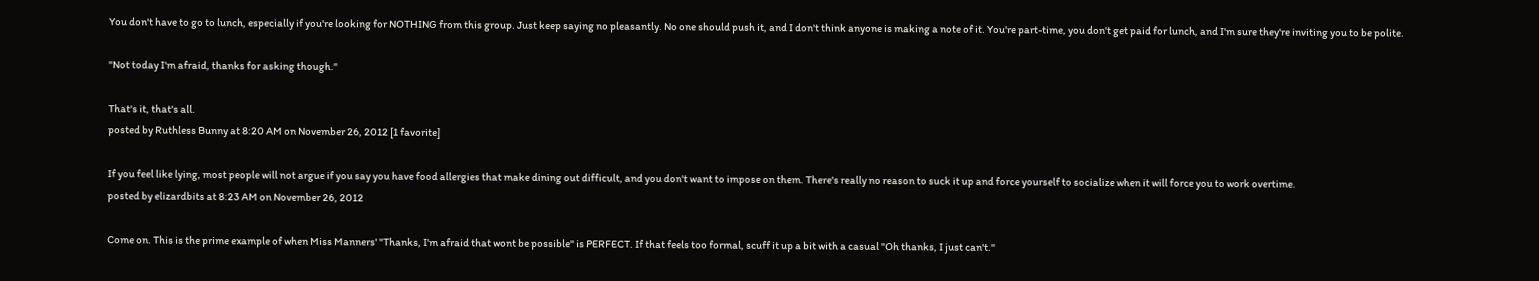You don't have to go to lunch, especially if you're looking for NOTHING from this group. Just keep saying no pleasantly. No one should push it, and I don't think anyone is making a note of it. You're part-time, you don't get paid for lunch, and I'm sure they're inviting you to be polite.

"Not today I'm afraid, thanks for asking though."

That's it, that's all.
posted by Ruthless Bunny at 8:20 AM on November 26, 2012 [1 favorite]

If you feel like lying, most people will not argue if you say you have food allergies that make dining out difficult, and you don't want to impose on them. There's really no reason to suck it up and force yourself to socialize when it will force you to work overtime.
posted by elizardbits at 8:23 AM on November 26, 2012

Come on. This is the prime example of when Miss Manners' "Thanks, I'm afraid that wont be possible" is PERFECT. If that feels too formal, scuff it up a bit with a casual "Oh thanks, I just can't."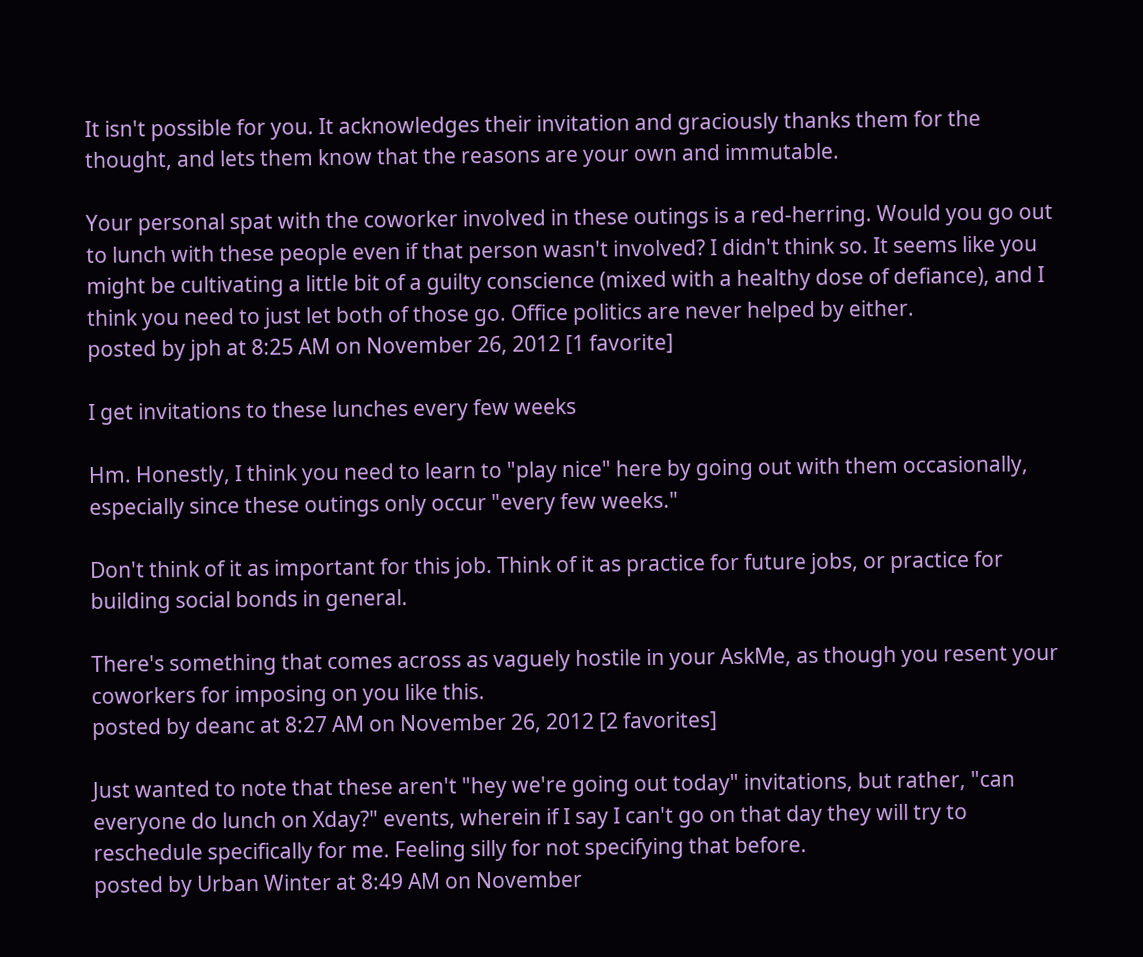It isn't possible for you. It acknowledges their invitation and graciously thanks them for the thought, and lets them know that the reasons are your own and immutable.

Your personal spat with the coworker involved in these outings is a red-herring. Would you go out to lunch with these people even if that person wasn't involved? I didn't think so. It seems like you might be cultivating a little bit of a guilty conscience (mixed with a healthy dose of defiance), and I think you need to just let both of those go. Office politics are never helped by either.
posted by jph at 8:25 AM on November 26, 2012 [1 favorite]

I get invitations to these lunches every few weeks

Hm. Honestly, I think you need to learn to "play nice" here by going out with them occasionally, especially since these outings only occur "every few weeks."

Don't think of it as important for this job. Think of it as practice for future jobs, or practice for building social bonds in general.

There's something that comes across as vaguely hostile in your AskMe, as though you resent your coworkers for imposing on you like this.
posted by deanc at 8:27 AM on November 26, 2012 [2 favorites]

Just wanted to note that these aren't "hey we're going out today" invitations, but rather, "can everyone do lunch on Xday?" events, wherein if I say I can't go on that day they will try to reschedule specifically for me. Feeling silly for not specifying that before.
posted by Urban Winter at 8:49 AM on November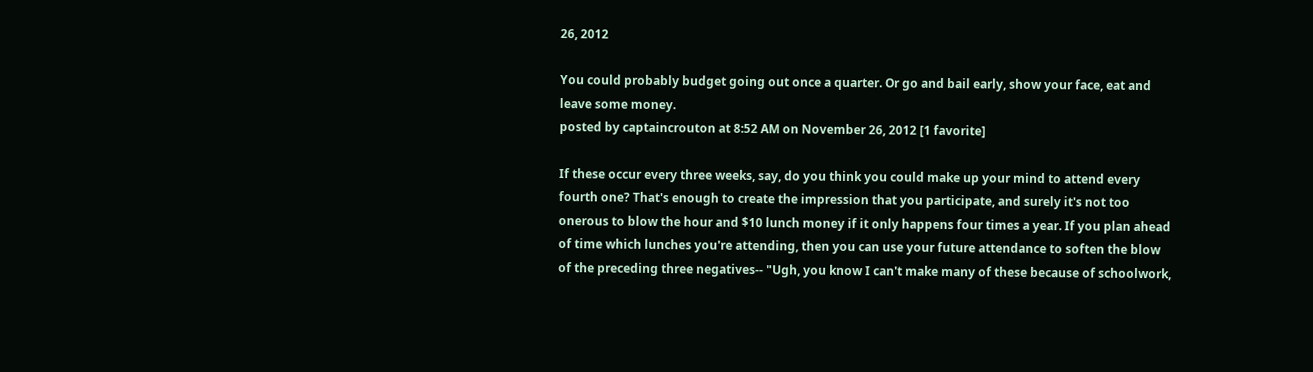26, 2012

You could probably budget going out once a quarter. Or go and bail early, show your face, eat and leave some money.
posted by captaincrouton at 8:52 AM on November 26, 2012 [1 favorite]

If these occur every three weeks, say, do you think you could make up your mind to attend every fourth one? That's enough to create the impression that you participate, and surely it's not too onerous to blow the hour and $10 lunch money if it only happens four times a year. If you plan ahead of time which lunches you're attending, then you can use your future attendance to soften the blow of the preceding three negatives-- "Ugh, you know I can't make many of these because of schoolwork,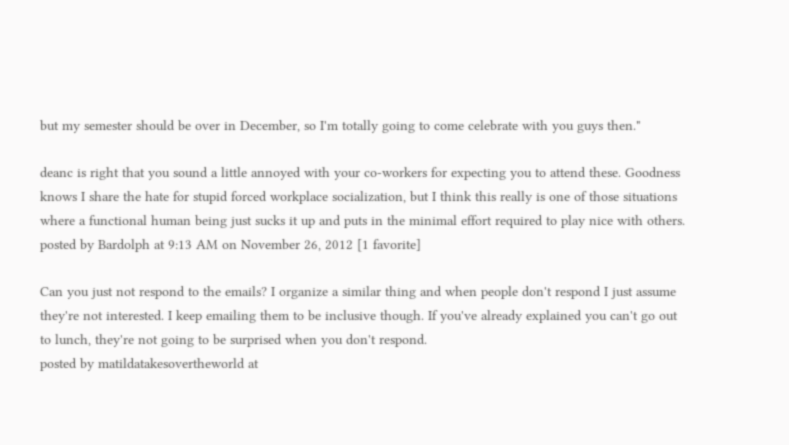but my semester should be over in December, so I'm totally going to come celebrate with you guys then."

deanc is right that you sound a little annoyed with your co-workers for expecting you to attend these. Goodness knows I share the hate for stupid forced workplace socialization, but I think this really is one of those situations where a functional human being just sucks it up and puts in the minimal effort required to play nice with others.
posted by Bardolph at 9:13 AM on November 26, 2012 [1 favorite]

Can you just not respond to the emails? I organize a similar thing and when people don't respond I just assume they're not interested. I keep emailing them to be inclusive though. If you've already explained you can't go out to lunch, they're not going to be surprised when you don't respond.
posted by matildatakesovertheworld at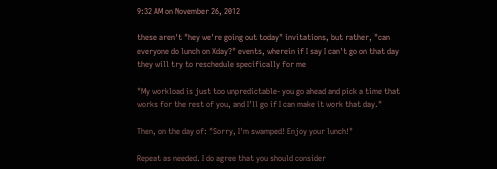9:32 AM on November 26, 2012

these aren't "hey we're going out today" invitations, but rather, "can everyone do lunch on Xday?" events, wherein if I say I can't go on that day they will try to reschedule specifically for me

"My workload is just too unpredictable- you go ahead and pick a time that works for the rest of you, and I'll go if I can make it work that day."

Then, on the day of: "Sorry, I'm swamped! Enjoy your lunch!"

Repeat as needed. I do agree that you should consider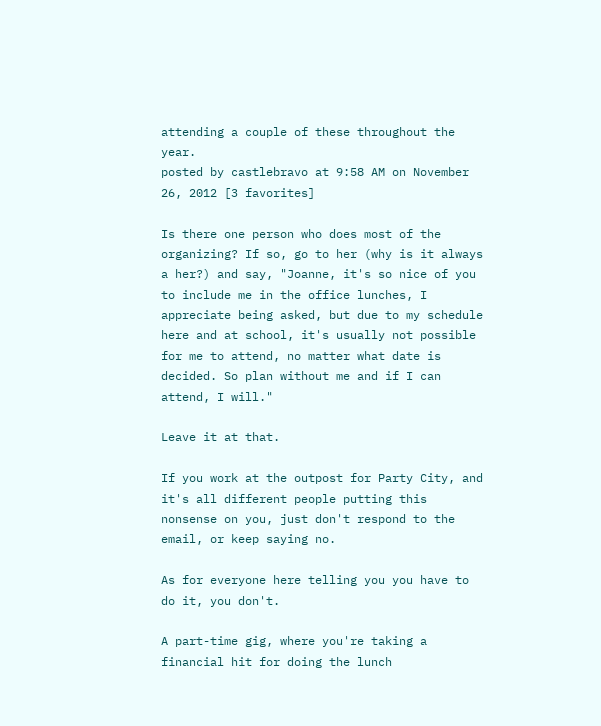attending a couple of these throughout the year.
posted by castlebravo at 9:58 AM on November 26, 2012 [3 favorites]

Is there one person who does most of the organizing? If so, go to her (why is it always a her?) and say, "Joanne, it's so nice of you to include me in the office lunches, I appreciate being asked, but due to my schedule here and at school, it's usually not possible for me to attend, no matter what date is decided. So plan without me and if I can attend, I will."

Leave it at that.

If you work at the outpost for Party City, and it's all different people putting this nonsense on you, just don't respond to the email, or keep saying no.

As for everyone here telling you you have to do it, you don't.

A part-time gig, where you're taking a financial hit for doing the lunch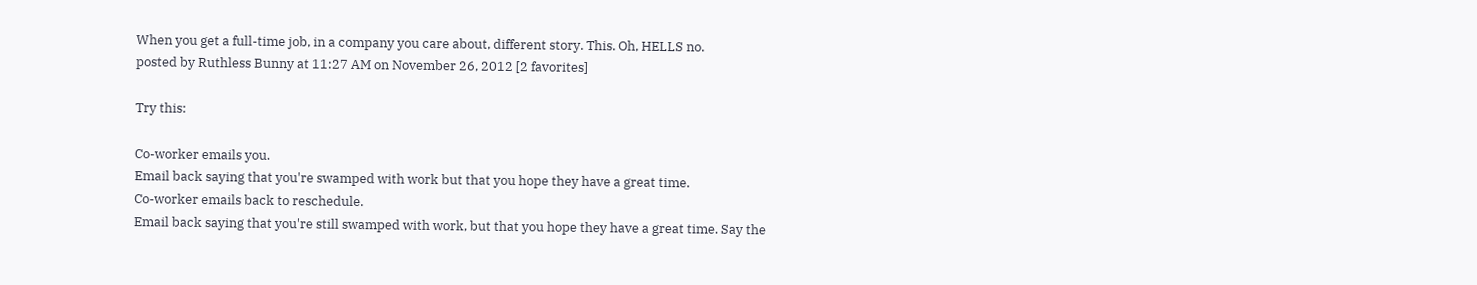When you get a full-time job, in a company you care about, different story. This. Oh, HELLS no.
posted by Ruthless Bunny at 11:27 AM on November 26, 2012 [2 favorites]

Try this:

Co-worker emails you.
Email back saying that you're swamped with work but that you hope they have a great time.
Co-worker emails back to reschedule.
Email back saying that you're still swamped with work, but that you hope they have a great time. Say the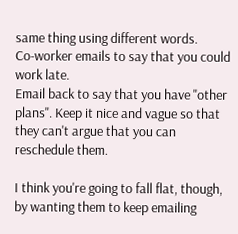same thing using different words.
Co-worker emails to say that you could work late.
Email back to say that you have "other plans". Keep it nice and vague so that they can't argue that you can reschedule them.

I think you're going to fall flat, though, by wanting them to keep emailing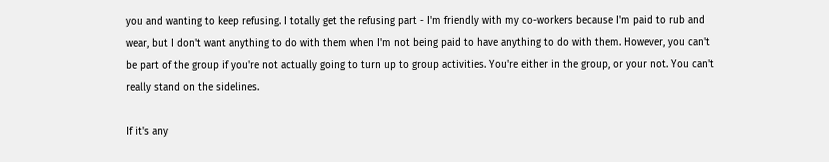you and wanting to keep refusing. I totally get the refusing part - I'm friendly with my co-workers because I'm paid to rub and wear, but I don't want anything to do with them when I'm not being paid to have anything to do with them. However, you can't be part of the group if you're not actually going to turn up to group activities. You're either in the group, or your not. You can't really stand on the sidelines.

If it's any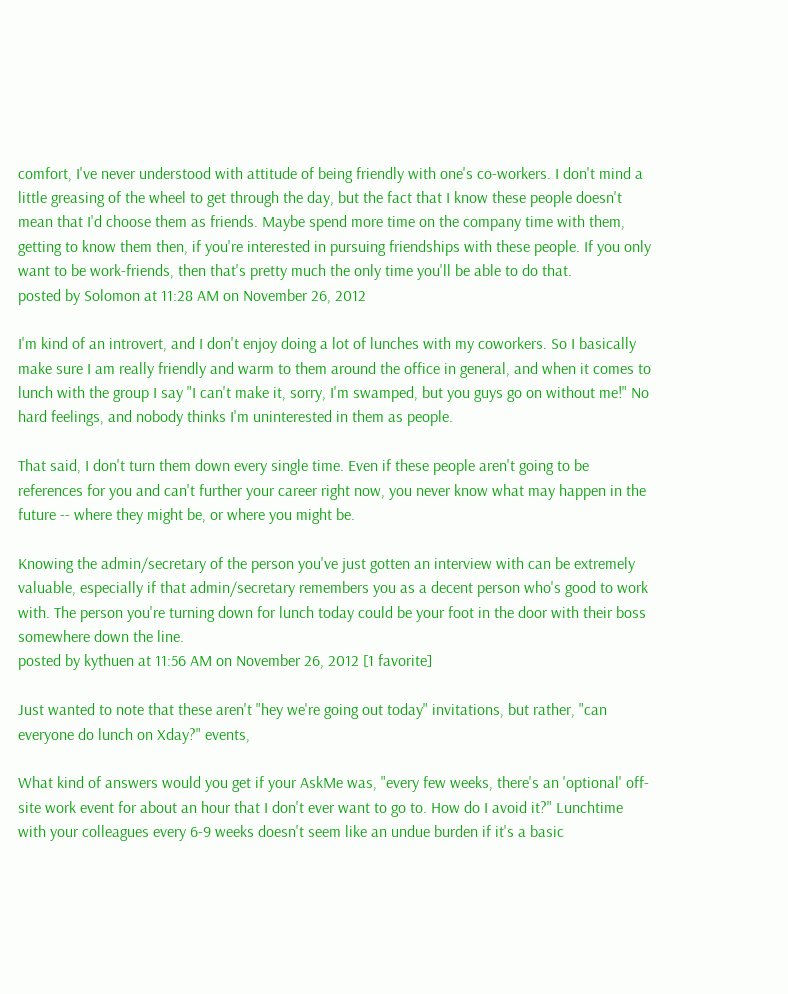comfort, I've never understood with attitude of being friendly with one's co-workers. I don't mind a little greasing of the wheel to get through the day, but the fact that I know these people doesn't mean that I'd choose them as friends. Maybe spend more time on the company time with them, getting to know them then, if you're interested in pursuing friendships with these people. If you only want to be work-friends, then that's pretty much the only time you'll be able to do that.
posted by Solomon at 11:28 AM on November 26, 2012

I'm kind of an introvert, and I don't enjoy doing a lot of lunches with my coworkers. So I basically make sure I am really friendly and warm to them around the office in general, and when it comes to lunch with the group I say "I can't make it, sorry, I'm swamped, but you guys go on without me!" No hard feelings, and nobody thinks I'm uninterested in them as people.

That said, I don't turn them down every single time. Even if these people aren't going to be references for you and can't further your career right now, you never know what may happen in the future -- where they might be, or where you might be.

Knowing the admin/secretary of the person you've just gotten an interview with can be extremely valuable, especially if that admin/secretary remembers you as a decent person who's good to work with. The person you're turning down for lunch today could be your foot in the door with their boss somewhere down the line.
posted by kythuen at 11:56 AM on November 26, 2012 [1 favorite]

Just wanted to note that these aren't "hey we're going out today" invitations, but rather, "can everyone do lunch on Xday?" events,

What kind of answers would you get if your AskMe was, "every few weeks, there's an 'optional' off-site work event for about an hour that I don't ever want to go to. How do I avoid it?" Lunchtime with your colleagues every 6-9 weeks doesn't seem like an undue burden if it's a basic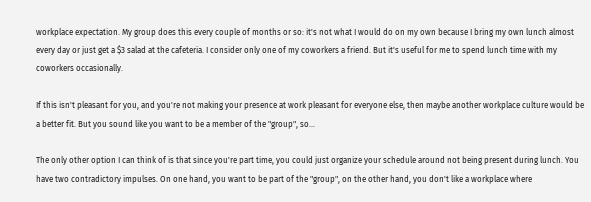workplace expectation. My group does this every couple of months or so: it's not what I would do on my own because I bring my own lunch almost every day or just get a $3 salad at the cafeteria. I consider only one of my coworkers a friend. But it's useful for me to spend lunch time with my coworkers occasionally.

If this isn't pleasant for you, and you're not making your presence at work pleasant for everyone else, then maybe another workplace culture would be a better fit. But you sound like you want to be a member of the "group", so...

The only other option I can think of is that since you're part time, you could just organize your schedule around not being present during lunch. You have two contradictory impulses. On one hand, you want to be part of the "group", on the other hand, you don't like a workplace where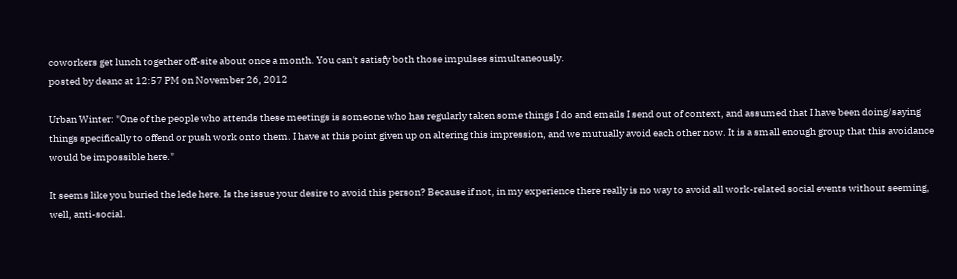coworkers get lunch together off-site about once a month. You can't satisfy both those impulses simultaneously.
posted by deanc at 12:57 PM on November 26, 2012

Urban Winter: "One of the people who attends these meetings is someone who has regularly taken some things I do and emails I send out of context, and assumed that I have been doing/saying things specifically to offend or push work onto them. I have at this point given up on altering this impression, and we mutually avoid each other now. It is a small enough group that this avoidance would be impossible here."

It seems like you buried the lede here. Is the issue your desire to avoid this person? Because if not, in my experience there really is no way to avoid all work-related social events without seeming, well, anti-social.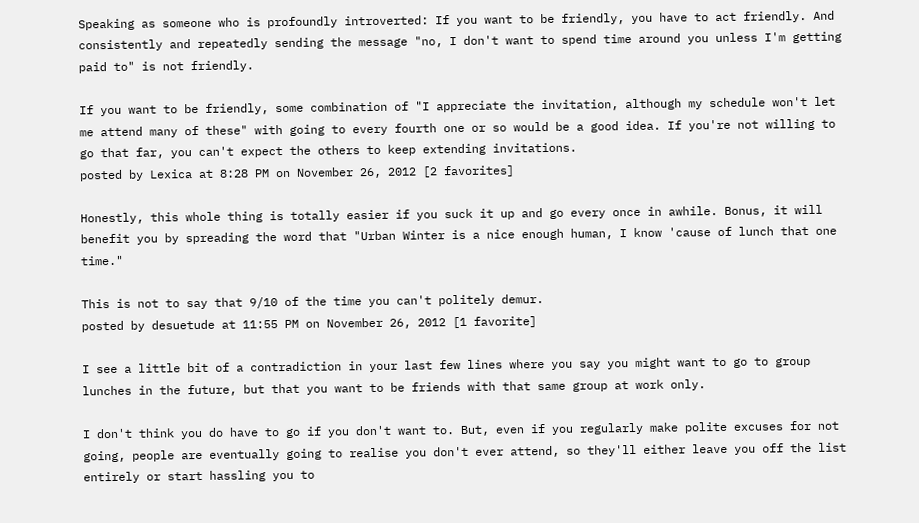Speaking as someone who is profoundly introverted: If you want to be friendly, you have to act friendly. And consistently and repeatedly sending the message "no, I don't want to spend time around you unless I'm getting paid to" is not friendly.

If you want to be friendly, some combination of "I appreciate the invitation, although my schedule won't let me attend many of these" with going to every fourth one or so would be a good idea. If you're not willing to go that far, you can't expect the others to keep extending invitations.
posted by Lexica at 8:28 PM on November 26, 2012 [2 favorites]

Honestly, this whole thing is totally easier if you suck it up and go every once in awhile. Bonus, it will benefit you by spreading the word that "Urban Winter is a nice enough human, I know 'cause of lunch that one time."

This is not to say that 9/10 of the time you can't politely demur.
posted by desuetude at 11:55 PM on November 26, 2012 [1 favorite]

I see a little bit of a contradiction in your last few lines where you say you might want to go to group lunches in the future, but that you want to be friends with that same group at work only.

I don't think you do have to go if you don't want to. But, even if you regularly make polite excuses for not going, people are eventually going to realise you don't ever attend, so they'll either leave you off the list entirely or start hassling you to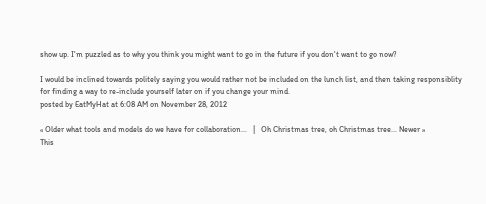show up. I'm puzzled as to why you think you might want to go in the future if you don't want to go now?

I would be inclined towards politely saying you would rather not be included on the lunch list, and then taking responsiblity for finding a way to re-include yourself later on if you change your mind.
posted by EatMyHat at 6:08 AM on November 28, 2012

« Older what tools and models do we have for collaboration...   |   Oh Christmas tree, oh Christmas tree... Newer »
This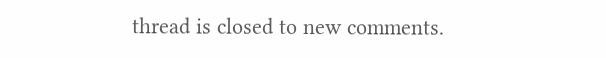thread is closed to new comments.